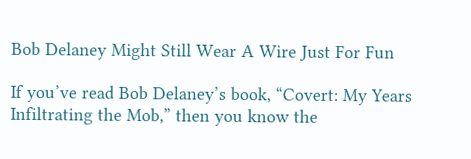Bob Delaney Might Still Wear A Wire Just For Fun

If you’ve read Bob Delaney’s book, “Covert: My Years Infiltrating the Mob,” then you know the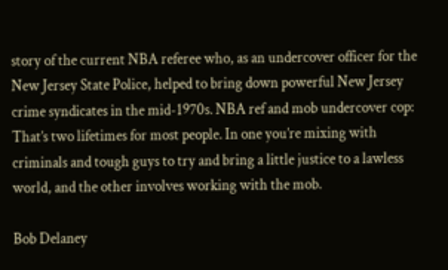story of the current NBA referee who, as an undercover officer for the New Jersey State Police, helped to bring down powerful New Jersey crime syndicates in the mid-1970s. NBA ref and mob undercover cop: That’s two lifetimes for most people. In one you’re mixing with criminals and tough guys to try and bring a little justice to a lawless world, and the other involves working with the mob.

Bob Delaney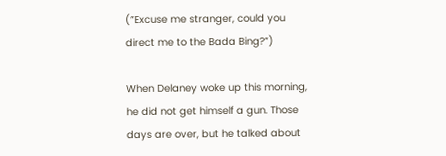(”Excuse me stranger, could you direct me to the Bada Bing?”)

When Delaney woke up this morning, he did not get himself a gun. Those days are over, but he talked about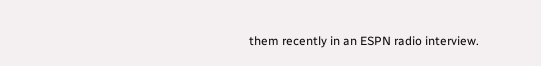them recently in an ESPN radio interview.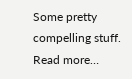Some pretty compelling stuff. Read more…